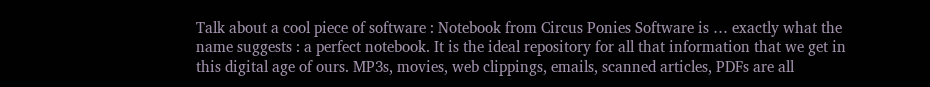Talk about a cool piece of software : Notebook from Circus Ponies Software is … exactly what the name suggests : a perfect notebook. It is the ideal repository for all that information that we get in this digital age of ours. MP3s, movies, web clippings, emails, scanned articles, PDFs are all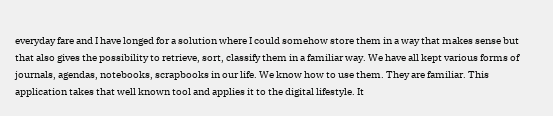everyday fare and I have longed for a solution where I could somehow store them in a way that makes sense but that also gives the possibility to retrieve, sort, classify them in a familiar way. We have all kept various forms of journals, agendas, notebooks, scrapbooks in our life. We know how to use them. They are familiar. This application takes that well known tool and applies it to the digital lifestyle. It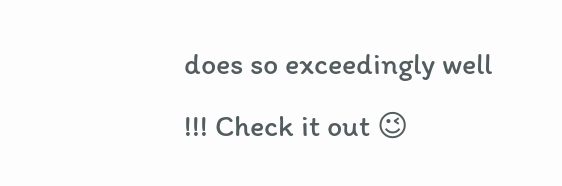does so exceedingly well !!! Check it out 😉